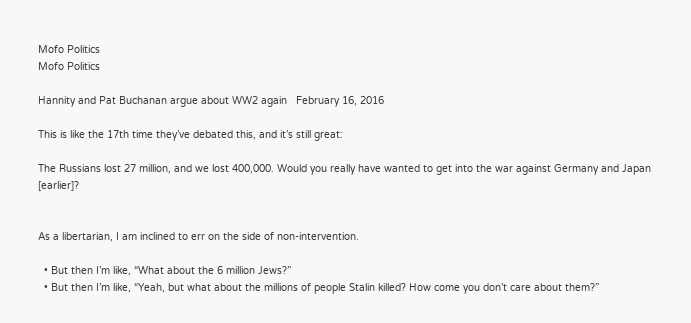Mofo Politics
Mofo Politics

Hannity and Pat Buchanan argue about WW2 again   February 16, 2016

This is like the 17th time they’ve debated this, and it’s still great:

The Russians lost 27 million, and we lost 400,000. Would you really have wanted to get into the war against Germany and Japan [earlier]?


As a libertarian, I am inclined to err on the side of non-intervention.

  • But then I’m like, “What about the 6 million Jews?”
  • But then I’m like, “Yeah, but what about the millions of people Stalin killed? How come you don’t care about them?”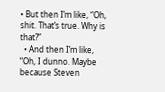• But then I’m like, “Oh, shit. That’s true. Why is that?”
  • And then I’m like, “Oh, I dunno. Maybe because Steven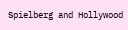Spielberg and Hollywood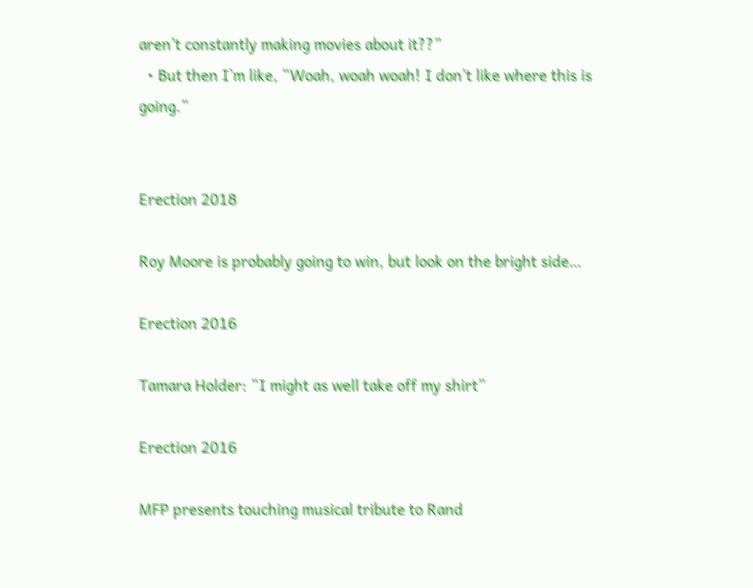aren’t constantly making movies about it??”
  • But then I’m like, “Woah, woah woah! I don’t like where this is going.”


Erection 2018

Roy Moore is probably going to win, but look on the bright side…

Erection 2016

Tamara Holder: “I might as well take off my shirt”

Erection 2016

MFP presents touching musical tribute to Rand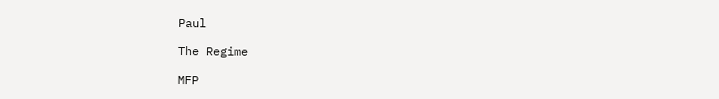Paul

The Regime

MFP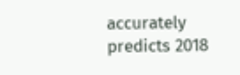accurately predicts 2018